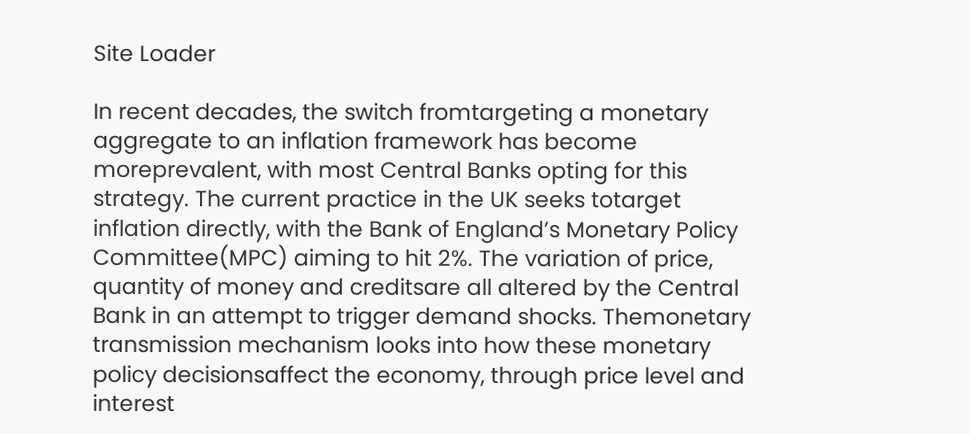Site Loader

In recent decades, the switch fromtargeting a monetary aggregate to an inflation framework has become moreprevalent, with most Central Banks opting for this strategy. The current practice in the UK seeks totarget inflation directly, with the Bank of England’s Monetary Policy Committee(MPC) aiming to hit 2%. The variation of price, quantity of money and creditsare all altered by the Central Bank in an attempt to trigger demand shocks. Themonetary transmission mechanism looks into how these monetary policy decisionsaffect the economy, through price level and interest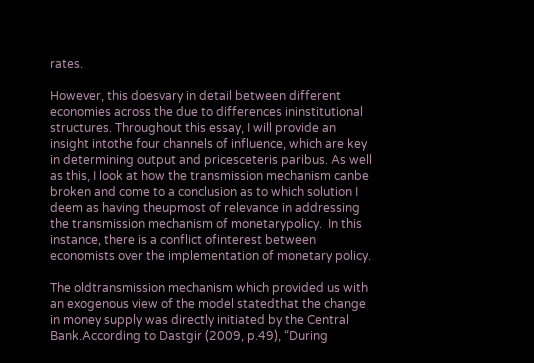rates.

However, this doesvary in detail between different economies across the due to differences ininstitutional structures. Throughout this essay, I will provide an insight intothe four channels of influence, which are key in determining output and pricesceteris paribus. As well as this, I look at how the transmission mechanism canbe broken and come to a conclusion as to which solution I deem as having theupmost of relevance in addressing the transmission mechanism of monetarypolicy.  In this instance, there is a conflict ofinterest between economists over the implementation of monetary policy.

The oldtransmission mechanism which provided us with an exogenous view of the model statedthat the change in money supply was directly initiated by the Central Bank.According to Dastgir (2009, p.49), “During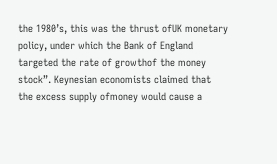the 1980’s, this was the thrust ofUK monetary policy, under which the Bank of England targeted the rate of growthof the money stock”. Keynesian economists claimed that the excess supply ofmoney would cause a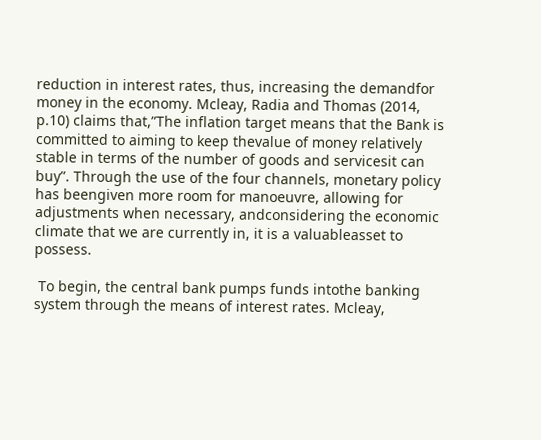reduction in interest rates, thus, increasing the demandfor money in the economy. Mcleay, Radia and Thomas (2014, p.10) claims that,”The inflation target means that the Bank is committed to aiming to keep thevalue of money relatively stable in terms of the number of goods and servicesit can buy”. Through the use of the four channels, monetary policy has beengiven more room for manoeuvre, allowing for adjustments when necessary, andconsidering the economic climate that we are currently in, it is a valuableasset to possess.

 To begin, the central bank pumps funds intothe banking system through the means of interest rates. Mcleay,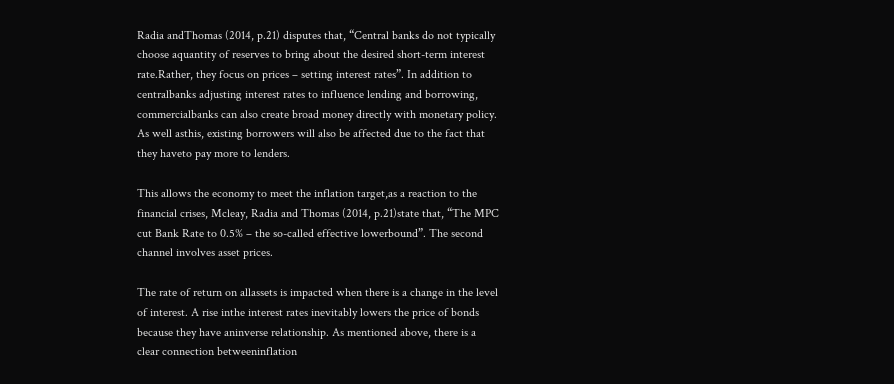Radia andThomas (2014, p.21) disputes that, “Central banks do not typically choose aquantity of reserves to bring about the desired short-term interest rate.Rather, they focus on prices – setting interest rates”. In addition to centralbanks adjusting interest rates to influence lending and borrowing, commercialbanks can also create broad money directly with monetary policy. As well asthis, existing borrowers will also be affected due to the fact that they haveto pay more to lenders.

This allows the economy to meet the inflation target,as a reaction to the financial crises, Mcleay, Radia and Thomas (2014, p.21)state that, “The MPC cut Bank Rate to 0.5% – the so-called effective lowerbound”. The second channel involves asset prices.

The rate of return on allassets is impacted when there is a change in the level of interest. A rise inthe interest rates inevitably lowers the price of bonds because they have aninverse relationship. As mentioned above, there is a clear connection betweeninflation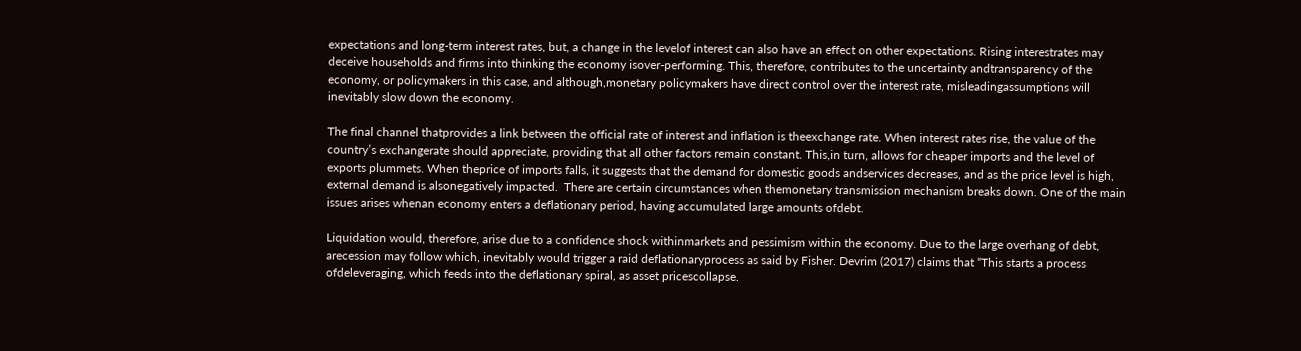expectations and long-term interest rates, but, a change in the levelof interest can also have an effect on other expectations. Rising interestrates may deceive households and firms into thinking the economy isover-performing. This, therefore, contributes to the uncertainty andtransparency of the economy, or policymakers in this case, and although,monetary policymakers have direct control over the interest rate, misleadingassumptions will inevitably slow down the economy.

The final channel thatprovides a link between the official rate of interest and inflation is theexchange rate. When interest rates rise, the value of the country’s exchangerate should appreciate, providing that all other factors remain constant. This,in turn, allows for cheaper imports and the level of exports plummets. When theprice of imports falls, it suggests that the demand for domestic goods andservices decreases, and as the price level is high, external demand is alsonegatively impacted.  There are certain circumstances when themonetary transmission mechanism breaks down. One of the main issues arises whenan economy enters a deflationary period, having accumulated large amounts ofdebt.

Liquidation would, therefore, arise due to a confidence shock withinmarkets and pessimism within the economy. Due to the large overhang of debt, arecession may follow which, inevitably would trigger a raid deflationaryprocess as said by Fisher. Devrim (2017) claims that “This starts a process ofdeleveraging, which feeds into the deflationary spiral, as asset pricescollapse.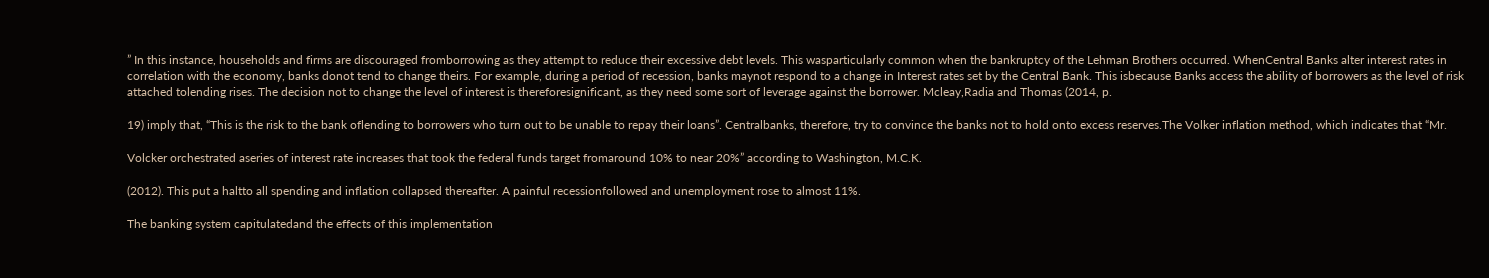” In this instance, households and firms are discouraged fromborrowing as they attempt to reduce their excessive debt levels. This wasparticularly common when the bankruptcy of the Lehman Brothers occurred. WhenCentral Banks alter interest rates in correlation with the economy, banks donot tend to change theirs. For example, during a period of recession, banks maynot respond to a change in Interest rates set by the Central Bank. This isbecause Banks access the ability of borrowers as the level of risk attached tolending rises. The decision not to change the level of interest is thereforesignificant, as they need some sort of leverage against the borrower. Mcleay,Radia and Thomas (2014, p.

19) imply that, “This is the risk to the bank oflending to borrowers who turn out to be unable to repay their loans”. Centralbanks, therefore, try to convince the banks not to hold onto excess reserves.The Volker inflation method, which indicates that “Mr.

Volcker orchestrated aseries of interest rate increases that took the federal funds target fromaround 10% to near 20%” according to Washington, M.C.K.

(2012). This put a haltto all spending and inflation collapsed thereafter. A painful recessionfollowed and unemployment rose to almost 11%.

The banking system capitulatedand the effects of this implementation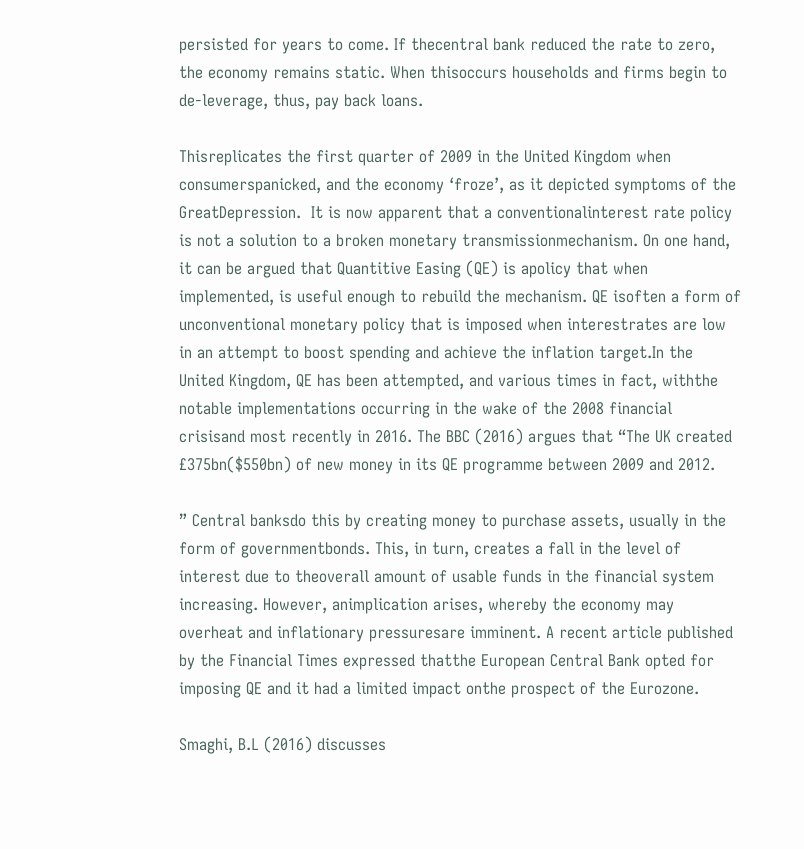persisted for years to come. If thecentral bank reduced the rate to zero, the economy remains static. When thisoccurs households and firms begin to de-leverage, thus, pay back loans.

Thisreplicates the first quarter of 2009 in the United Kingdom when consumerspanicked, and the economy ‘froze’, as it depicted symptoms of the GreatDepression.  It is now apparent that a conventionalinterest rate policy is not a solution to a broken monetary transmissionmechanism. On one hand, it can be argued that Quantitive Easing (QE) is apolicy that when implemented, is useful enough to rebuild the mechanism. QE isoften a form of unconventional monetary policy that is imposed when interestrates are low in an attempt to boost spending and achieve the inflation target.In the United Kingdom, QE has been attempted, and various times in fact, withthe notable implementations occurring in the wake of the 2008 financial crisisand most recently in 2016. The BBC (2016) argues that “The UK created £375bn($550bn) of new money in its QE programme between 2009 and 2012.

” Central banksdo this by creating money to purchase assets, usually in the form of governmentbonds. This, in turn, creates a fall in the level of interest due to theoverall amount of usable funds in the financial system increasing. However, animplication arises, whereby the economy may overheat and inflationary pressuresare imminent. A recent article published by the Financial Times expressed thatthe European Central Bank opted for imposing QE and it had a limited impact onthe prospect of the Eurozone.

Smaghi, B.L (2016) discusses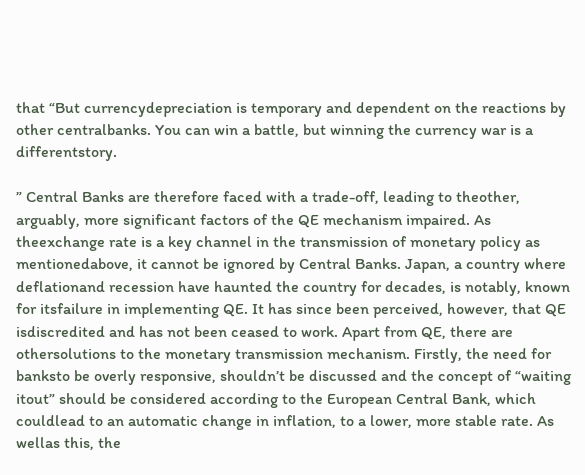that “But currencydepreciation is temporary and dependent on the reactions by other centralbanks. You can win a battle, but winning the currency war is a differentstory.

” Central Banks are therefore faced with a trade-off, leading to theother, arguably, more significant factors of the QE mechanism impaired. As theexchange rate is a key channel in the transmission of monetary policy as mentionedabove, it cannot be ignored by Central Banks. Japan, a country where deflationand recession have haunted the country for decades, is notably, known for itsfailure in implementing QE. It has since been perceived, however, that QE isdiscredited and has not been ceased to work. Apart from QE, there are othersolutions to the monetary transmission mechanism. Firstly, the need for banksto be overly responsive, shouldn’t be discussed and the concept of “waiting itout” should be considered according to the European Central Bank, which couldlead to an automatic change in inflation, to a lower, more stable rate. As wellas this, the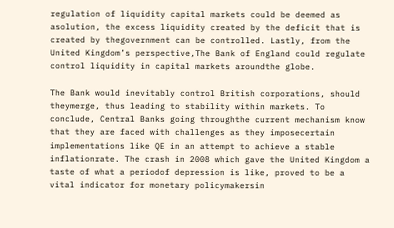regulation of liquidity capital markets could be deemed as asolution, the excess liquidity created by the deficit that is created by thegovernment can be controlled. Lastly, from the United Kingdom’s perspective,The Bank of England could regulate control liquidity in capital markets aroundthe globe.

The Bank would inevitably control British corporations, should theymerge, thus leading to stability within markets. To conclude, Central Banks going throughthe current mechanism know that they are faced with challenges as they imposecertain implementations like QE in an attempt to achieve a stable inflationrate. The crash in 2008 which gave the United Kingdom a taste of what a periodof depression is like, proved to be a vital indicator for monetary policymakersin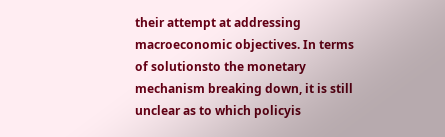their attempt at addressing macroeconomic objectives. In terms of solutionsto the monetary mechanism breaking down, it is still unclear as to which policyis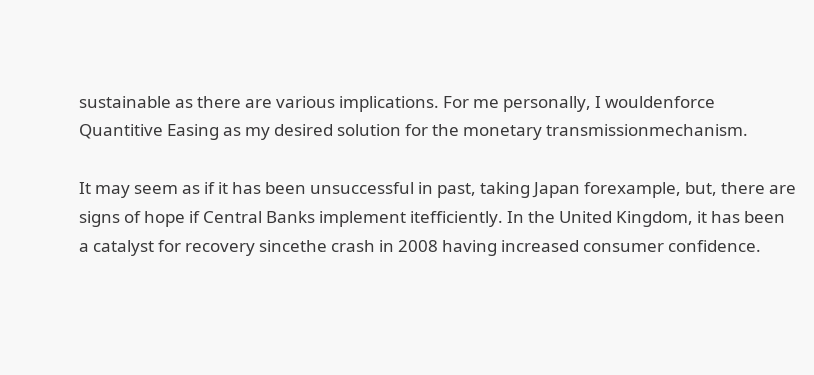sustainable as there are various implications. For me personally, I wouldenforce Quantitive Easing as my desired solution for the monetary transmissionmechanism.

It may seem as if it has been unsuccessful in past, taking Japan forexample, but, there are signs of hope if Central Banks implement itefficiently. In the United Kingdom, it has been a catalyst for recovery sincethe crash in 2008 having increased consumer confidence.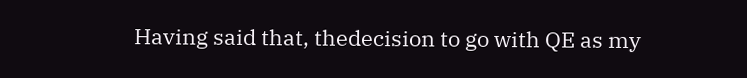Having said that, thedecision to go with QE as my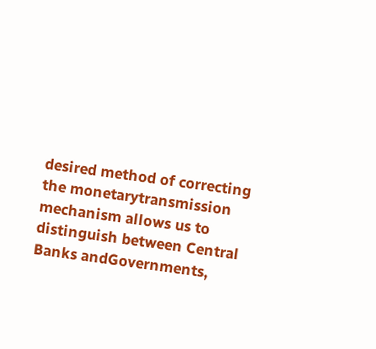desired method of correcting the monetarytransmission mechanism allows us to distinguish between Central Banks andGovernments,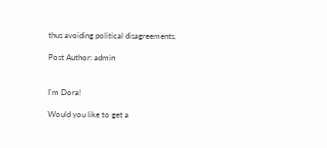thus avoiding political disagreements.

Post Author: admin


I'm Dora!

Would you like to get a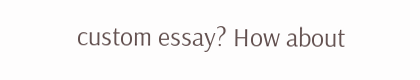custom essay? How about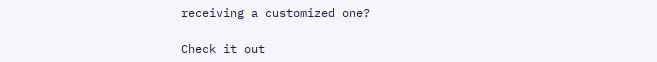receiving a customized one?

Check it out